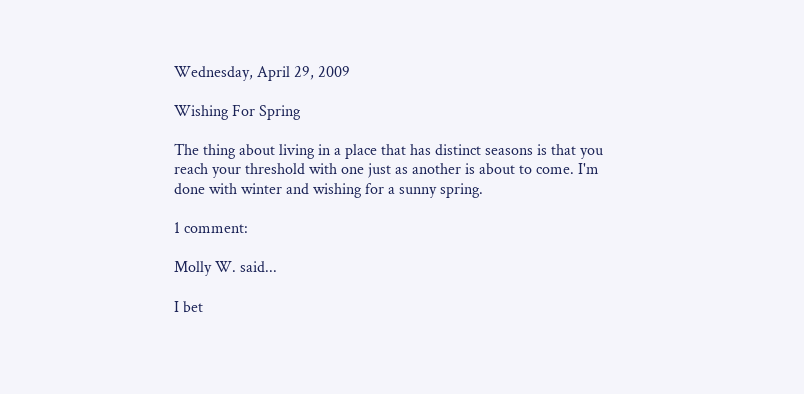Wednesday, April 29, 2009

Wishing For Spring

The thing about living in a place that has distinct seasons is that you reach your threshold with one just as another is about to come. I'm done with winter and wishing for a sunny spring.

1 comment:

Molly W. said...

I bet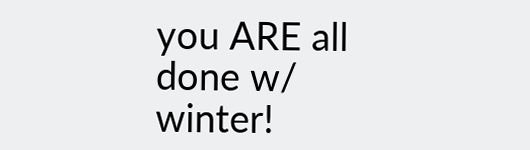you ARE all done w/ winter!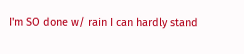I'm SO done w/ rain I can hardly stand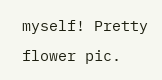myself! Pretty flower pic.